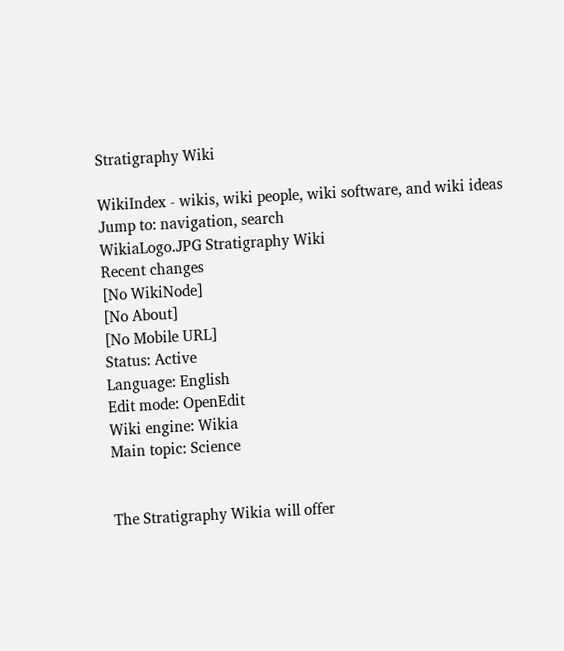Stratigraphy Wiki

WikiIndex - wikis, wiki people, wiki software, and wiki ideas
Jump to: navigation, search
WikiaLogo.JPG Stratigraphy Wiki
Recent changes
[No WikiNode]
[No About]
[No Mobile URL]
Status: Active
Language: English
Edit mode: OpenEdit
Wiki engine: Wikia
Main topic: Science


The Stratigraphy Wikia will offer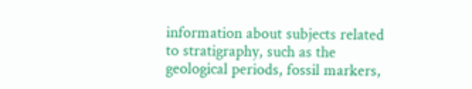information about subjects related to stratigraphy, such as the geological periods, fossil markers,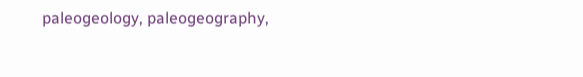paleogeology, paleogeography,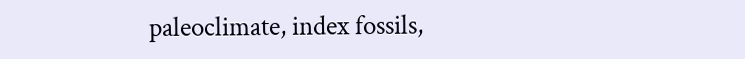paleoclimate, index fossils,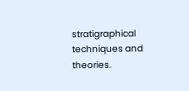stratigraphical techniques and theories.